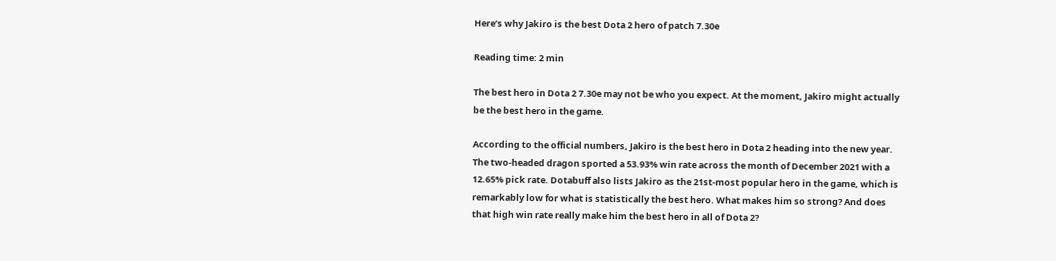Here’s why Jakiro is the best Dota 2 hero of patch 7.30e

Reading time: 2 min

The best hero in Dota 2 7.30e may not be who you expect. At the moment, Jakiro might actually be the best hero in the game.

According to the official numbers, Jakiro is the best hero in Dota 2 heading into the new year. The two-headed dragon sported a 53.93% win rate across the month of December 2021 with a 12.65% pick rate. Dotabuff also lists Jakiro as the 21st-most popular hero in the game, which is remarkably low for what is statistically the best hero. What makes him so strong? And does that high win rate really make him the best hero in all of Dota 2?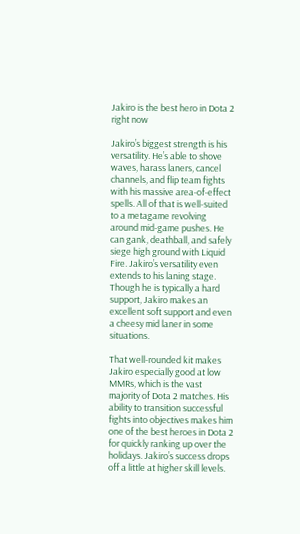Jakiro is the best hero in Dota 2 right now

Jakiro’s biggest strength is his versatility. He’s able to shove waves, harass laners, cancel channels, and flip team fights with his massive area-of-effect spells. All of that is well-suited to a metagame revolving around mid-game pushes. He can gank, deathball, and safely siege high ground with Liquid Fire. Jakiro’s versatility even extends to his laning stage. Though he is typically a hard support, Jakiro makes an excellent soft support and even a cheesy mid laner in some situations.

That well-rounded kit makes Jakiro especially good at low MMRs, which is the vast majority of Dota 2 matches. His ability to transition successful fights into objectives makes him one of the best heroes in Dota 2 for quickly ranking up over the holidays. Jakiro’s success drops off a little at higher skill levels.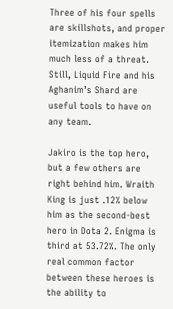Three of his four spells are skillshots, and proper itemization makes him much less of a threat. Still, Liquid Fire and his Aghanim’s Shard are useful tools to have on any team.

Jakiro is the top hero, but a few others are right behind him. Wraith King is just .12% below him as the second-best hero in Dota 2. Enigma is third at 53.72%. The only real common factor between these heroes is the ability to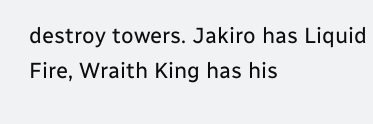destroy towers. Jakiro has Liquid Fire, Wraith King has his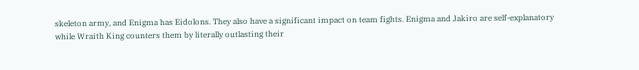skeleton army, and Enigma has Eidolons. They also have a significant impact on team fights. Enigma and Jakiro are self-explanatory while Wraith King counters them by literally outlasting their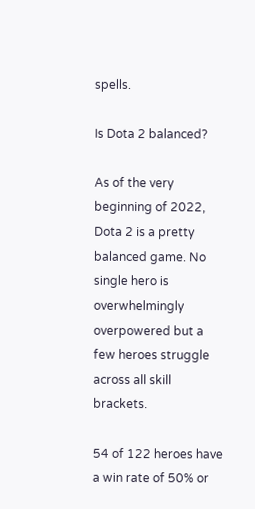spells.

Is Dota 2 balanced?

As of the very beginning of 2022, Dota 2 is a pretty balanced game. No single hero is overwhelmingly overpowered but a few heroes struggle across all skill brackets.

54 of 122 heroes have a win rate of 50% or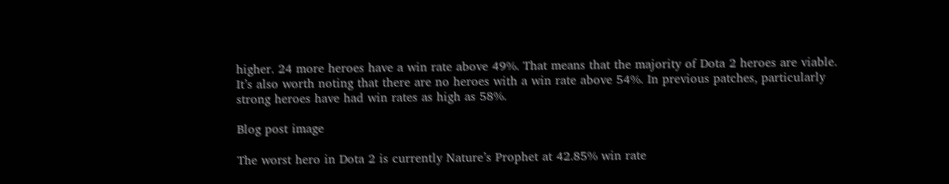higher. 24 more heroes have a win rate above 49%. That means that the majority of Dota 2 heroes are viable. It’s also worth noting that there are no heroes with a win rate above 54%. In previous patches, particularly strong heroes have had win rates as high as 58%.

Blog post image

The worst hero in Dota 2 is currently Nature’s Prophet at 42.85% win rate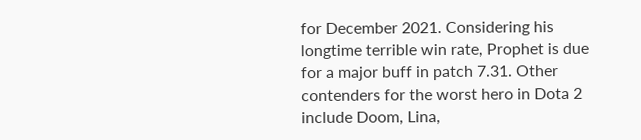for December 2021. Considering his longtime terrible win rate, Prophet is due for a major buff in patch 7.31. Other contenders for the worst hero in Dota 2 include Doom, Lina,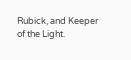Rubick, and Keeper of the Light.